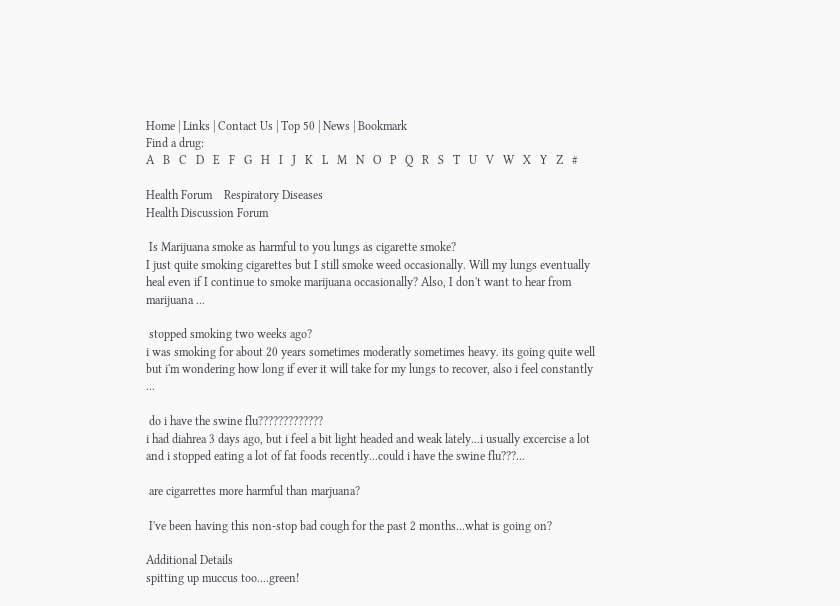Home | Links | Contact Us | Top 50 | News | Bookmark
Find a drug:
A   B   C   D   E   F   G   H   I   J   K   L   M   N   O   P   Q   R   S   T   U   V   W   X   Y   Z   #

Health Forum    Respiratory Diseases
Health Discussion Forum

 Is Marijuana smoke as harmful to you lungs as cigarette smoke?
I just quite smoking cigarettes but I still smoke weed occasionally. Will my lungs eventually heal even if I continue to smoke marijuana occasionally? Also, I don't want to hear from marijuana ...

 stopped smoking two weeks ago?
i was smoking for about 20 years sometimes moderatly sometimes heavy. its going quite well but i'm wondering how long if ever it will take for my lungs to recover, also i feel constantly ...

 do i have the swine flu?????????????
i had diahrea 3 days ago, but i feel a bit light headed and weak lately...i usually excercise a lot and i stopped eating a lot of fat foods recently...could i have the swine flu???...

 are cigarrettes more harmful than marjuana?

 I've been having this non-stop bad cough for the past 2 months...what is going on?

Additional Details
spitting up muccus too....green!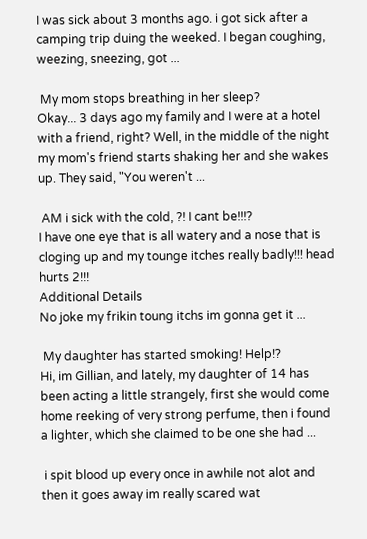I was sick about 3 months ago. i got sick after a camping trip duing the weeked. I began coughing, weezing, sneezing, got ...

 My mom stops breathing in her sleep?
Okay... 3 days ago my family and I were at a hotel with a friend, right? Well, in the middle of the night my mom's friend starts shaking her and she wakes up. They said, "You weren't ...

 AM i sick with the cold, ?! I cant be!!!?
I have one eye that is all watery and a nose that is cloging up and my tounge itches really badly!!! head hurts 2!!!
Additional Details
No joke my frikin toung itchs im gonna get it ...

 My daughter has started smoking! Help!?
Hi, im Gillian, and lately, my daughter of 14 has been acting a little strangely, first she would come home reeking of very strong perfume, then i found a lighter, which she claimed to be one she had ...

 i spit blood up every once in awhile not alot and then it goes away im really scared wat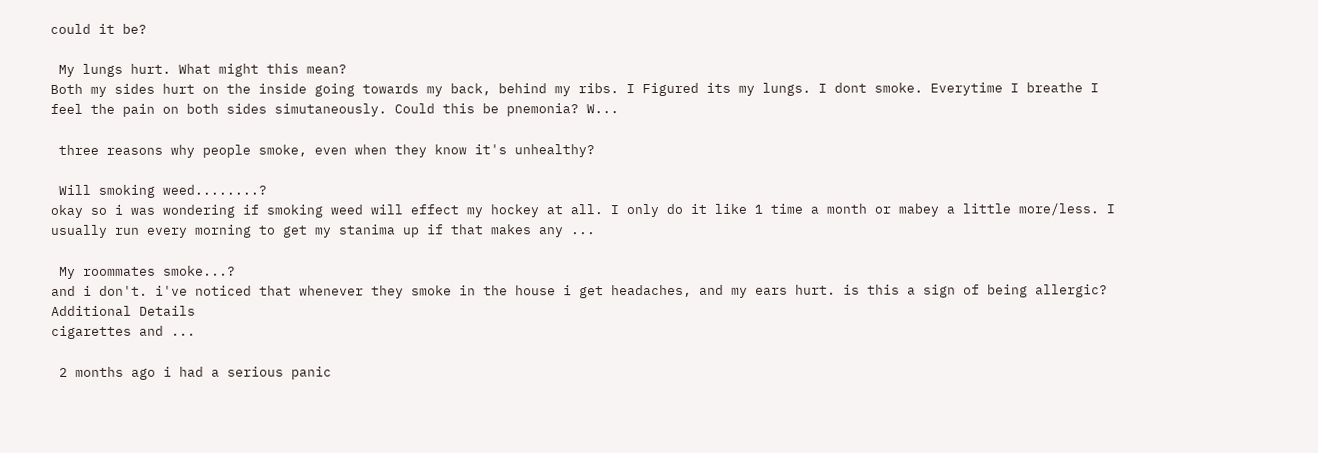could it be?

 My lungs hurt. What might this mean?
Both my sides hurt on the inside going towards my back, behind my ribs. I Figured its my lungs. I dont smoke. Everytime I breathe I feel the pain on both sides simutaneously. Could this be pnemonia? W...

 three reasons why people smoke, even when they know it's unhealthy?

 Will smoking weed........?
okay so i was wondering if smoking weed will effect my hockey at all. I only do it like 1 time a month or mabey a little more/less. I usually run every morning to get my stanima up if that makes any ...

 My roommates smoke...?
and i don't. i've noticed that whenever they smoke in the house i get headaches, and my ears hurt. is this a sign of being allergic?
Additional Details
cigarettes and ...

 2 months ago i had a serious panic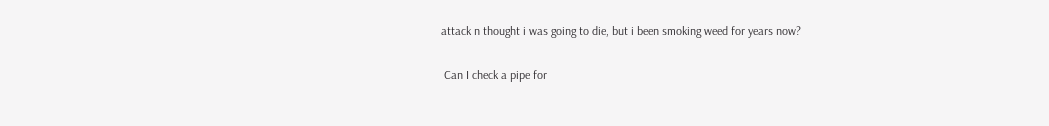attack n thought i was going to die, but i been smoking weed for years now?

 Can I check a pipe for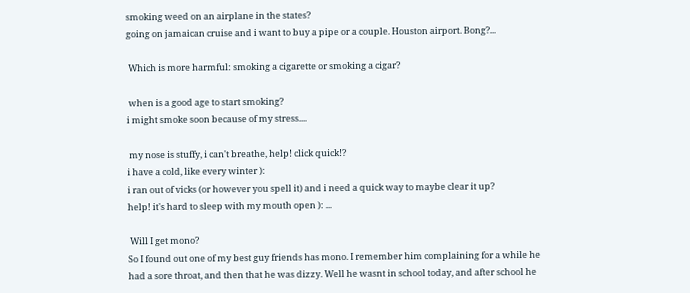smoking weed on an airplane in the states?
going on jamaican cruise and i want to buy a pipe or a couple. Houston airport. Bong?...

 Which is more harmful: smoking a cigarette or smoking a cigar?

 when is a good age to start smoking?
i might smoke soon because of my stress....

 my nose is stuffy, i can't breathe, help! click quick!?
i have a cold, like every winter ):
i ran out of vicks (or however you spell it) and i need a quick way to maybe clear it up?
help! it's hard to sleep with my mouth open ): ...

 Will I get mono?
So I found out one of my best guy friends has mono. I remember him complaining for a while he had a sore throat, and then that he was dizzy. Well he wasnt in school today, and after school he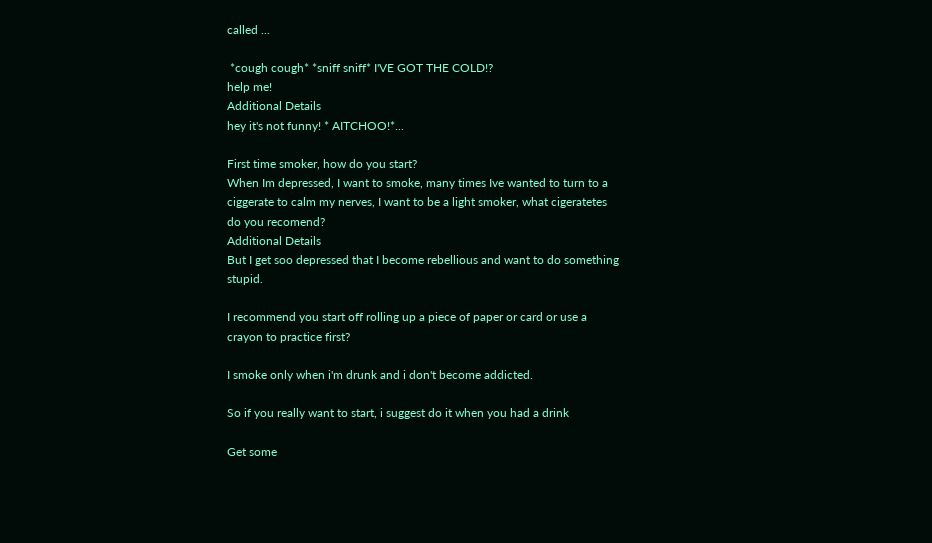called ...

 *cough cough* *sniff sniff* I'VE GOT THE COLD!?
help me!
Additional Details
hey it's not funny! * AITCHOO!*...

First time smoker, how do you start?
When Im depressed, I want to smoke, many times Ive wanted to turn to a ciggerate to calm my nerves, I want to be a light smoker, what cigeratetes do you recomend?
Additional Details
But I get soo depressed that I become rebellious and want to do something stupid.

I recommend you start off rolling up a piece of paper or card or use a crayon to practice first?

I smoke only when i'm drunk and i don't become addicted.

So if you really want to start, i suggest do it when you had a drink

Get some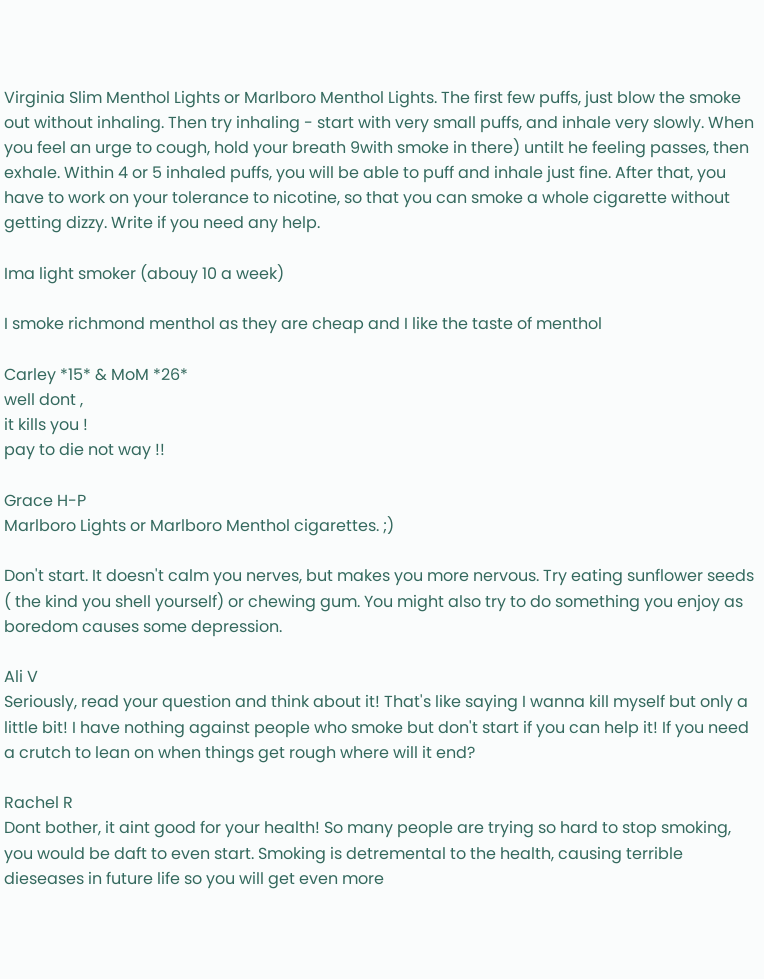Virginia Slim Menthol Lights or Marlboro Menthol Lights. The first few puffs, just blow the smoke out without inhaling. Then try inhaling - start with very small puffs, and inhale very slowly. When you feel an urge to cough, hold your breath 9with smoke in there) untilt he feeling passes, then exhale. Within 4 or 5 inhaled puffs, you will be able to puff and inhale just fine. After that, you have to work on your tolerance to nicotine, so that you can smoke a whole cigarette without getting dizzy. Write if you need any help.

Ima light smoker (abouy 10 a week)

I smoke richmond menthol as they are cheap and I like the taste of menthol

Carley *15* & MoM *26*
well dont ,
it kills you !
pay to die not way !!

Grace H-P
Marlboro Lights or Marlboro Menthol cigarettes. ;)

Don't start. It doesn't calm you nerves, but makes you more nervous. Try eating sunflower seeds ( the kind you shell yourself) or chewing gum. You might also try to do something you enjoy as boredom causes some depression.

Ali V
Seriously, read your question and think about it! That's like saying I wanna kill myself but only a little bit! I have nothing against people who smoke but don't start if you can help it! If you need a crutch to lean on when things get rough where will it end?

Rachel R
Dont bother, it aint good for your health! So many people are trying so hard to stop smoking, you would be daft to even start. Smoking is detremental to the health, causing terrible dieseases in future life so you will get even more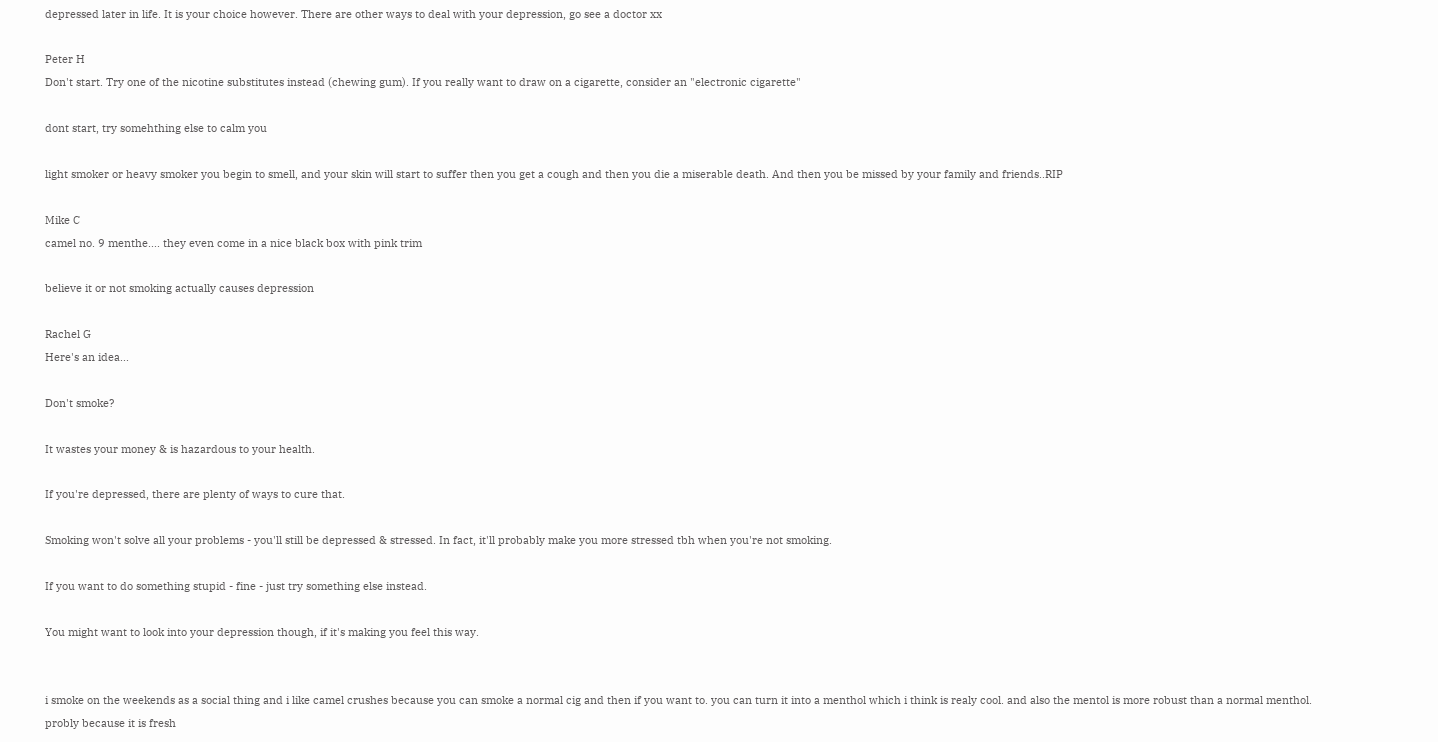depressed later in life. It is your choice however. There are other ways to deal with your depression, go see a doctor xx

Peter H
Don't start. Try one of the nicotine substitutes instead (chewing gum). If you really want to draw on a cigarette, consider an "electronic cigarette"

dont start, try somehthing else to calm you

light smoker or heavy smoker you begin to smell, and your skin will start to suffer then you get a cough and then you die a miserable death. And then you be missed by your family and friends..RIP

Mike C
camel no. 9 menthe.... they even come in a nice black box with pink trim

believe it or not smoking actually causes depression

Rachel G
Here's an idea...

Don't smoke?

It wastes your money & is hazardous to your health.

If you're depressed, there are plenty of ways to cure that.

Smoking won't solve all your problems - you'll still be depressed & stressed. In fact, it'll probably make you more stressed tbh when you're not smoking.

If you want to do something stupid - fine - just try something else instead.

You might want to look into your depression though, if it's making you feel this way.


i smoke on the weekends as a social thing and i like camel crushes because you can smoke a normal cig and then if you want to. you can turn it into a menthol which i think is realy cool. and also the mentol is more robust than a normal menthol. probly because it is fresh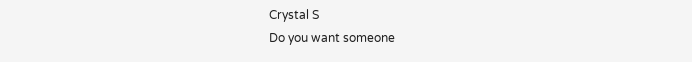Crystal S
Do you want someone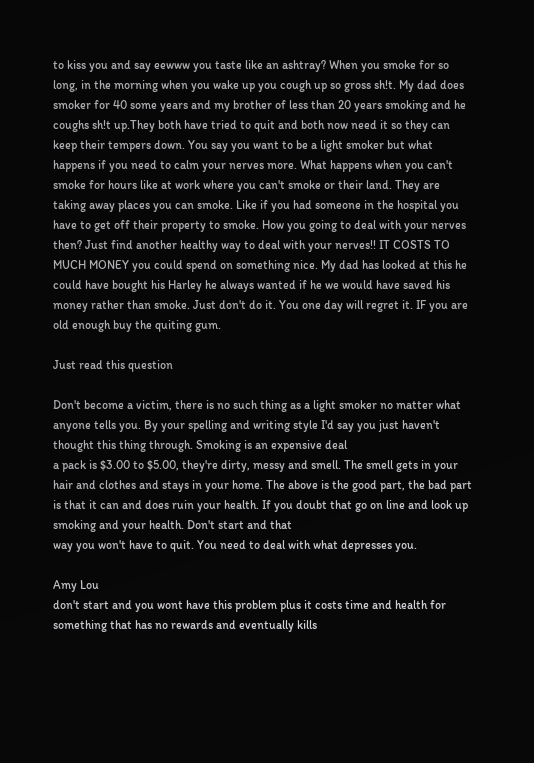to kiss you and say eewww you taste like an ashtray? When you smoke for so long, in the morning when you wake up you cough up so gross sh!t. My dad does smoker for 40 some years and my brother of less than 20 years smoking and he coughs sh!t up.They both have tried to quit and both now need it so they can keep their tempers down. You say you want to be a light smoker but what happens if you need to calm your nerves more. What happens when you can't smoke for hours like at work where you can't smoke or their land. They are taking away places you can smoke. Like if you had someone in the hospital you have to get off their property to smoke. How you going to deal with your nerves then? Just find another healthy way to deal with your nerves!! IT COSTS TO MUCH MONEY you could spend on something nice. My dad has looked at this he could have bought his Harley he always wanted if he we would have saved his money rather than smoke. Just don't do it. You one day will regret it. IF you are old enough buy the quiting gum.

Just read this question

Don't become a victim, there is no such thing as a light smoker no matter what anyone tells you. By your spelling and writing style I'd say you just haven't thought this thing through. Smoking is an expensive deal
a pack is $3.00 to $5.00, they're dirty, messy and smell. The smell gets in your hair and clothes and stays in your home. The above is the good part, the bad part is that it can and does ruin your health. If you doubt that go on line and look up smoking and your health. Don't start and that
way you won't have to quit. You need to deal with what depresses you.

Amy Lou
don't start and you wont have this problem plus it costs time and health for something that has no rewards and eventually kills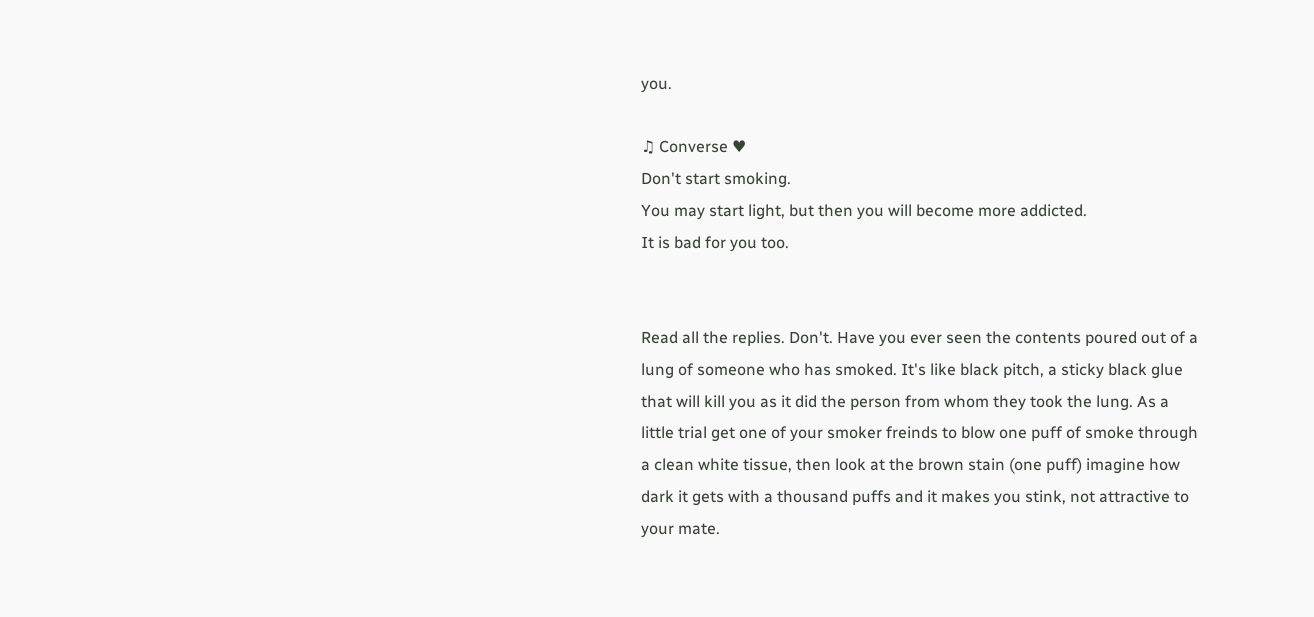you.

♫ Converse ♥
Don't start smoking.
You may start light, but then you will become more addicted.
It is bad for you too.


Read all the replies. Don't. Have you ever seen the contents poured out of a lung of someone who has smoked. It's like black pitch, a sticky black glue that will kill you as it did the person from whom they took the lung. As a little trial get one of your smoker freinds to blow one puff of smoke through a clean white tissue, then look at the brown stain (one puff) imagine how dark it gets with a thousand puffs and it makes you stink, not attractive to your mate.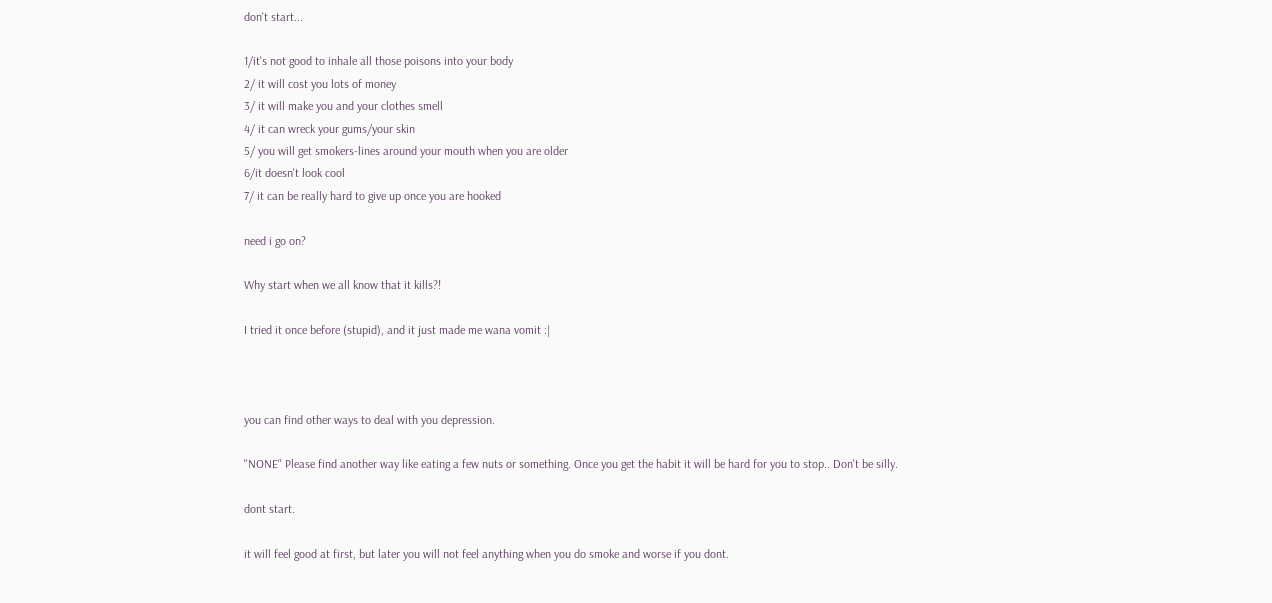don't start...

1/it's not good to inhale all those poisons into your body
2/ it will cost you lots of money
3/ it will make you and your clothes smell
4/ it can wreck your gums/your skin
5/ you will get smokers-lines around your mouth when you are older
6/it doesn't look cool
7/ it can be really hard to give up once you are hooked

need i go on?

Why start when we all know that it kills?!

I tried it once before (stupid), and it just made me wana vomit :|



you can find other ways to deal with you depression.

"NONE" Please find another way like eating a few nuts or something. Once you get the habit it will be hard for you to stop.. Don't be silly.

dont start.

it will feel good at first, but later you will not feel anything when you do smoke and worse if you dont.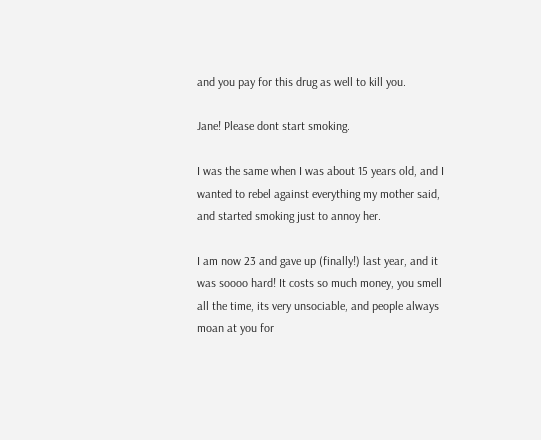and you pay for this drug as well to kill you.

Jane! Please dont start smoking.

I was the same when I was about 15 years old, and I wanted to rebel against everything my mother said, and started smoking just to annoy her.

I am now 23 and gave up (finally!) last year, and it was soooo hard! It costs so much money, you smell all the time, its very unsociable, and people always moan at you for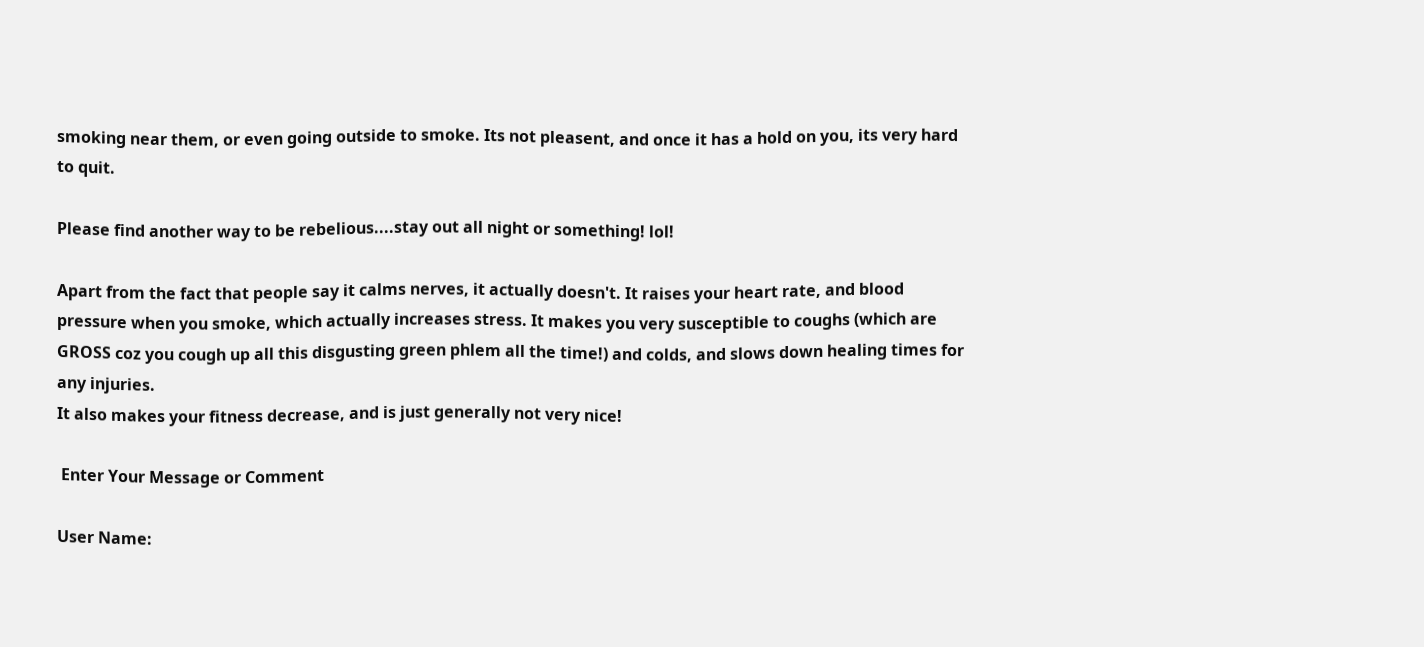smoking near them, or even going outside to smoke. Its not pleasent, and once it has a hold on you, its very hard to quit.

Please find another way to be rebelious....stay out all night or something! lol!

Apart from the fact that people say it calms nerves, it actually doesn't. It raises your heart rate, and blood pressure when you smoke, which actually increases stress. It makes you very susceptible to coughs (which are GROSS coz you cough up all this disgusting green phlem all the time!) and colds, and slows down healing times for any injuries.
It also makes your fitness decrease, and is just generally not very nice!

 Enter Your Message or Comment

User Name: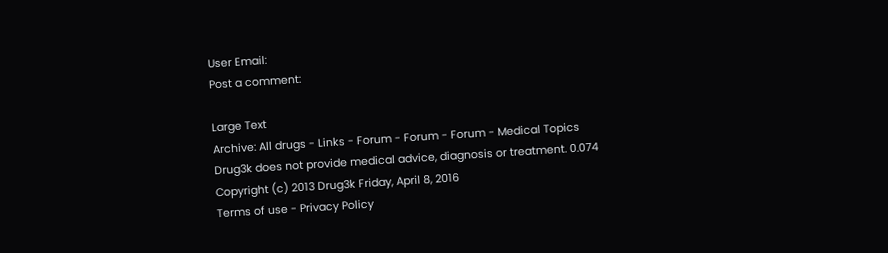User Email:
Post a comment:

Large Text
Archive: All drugs - Links - Forum - Forum - Forum - Medical Topics
Drug3k does not provide medical advice, diagnosis or treatment. 0.074
Copyright (c) 2013 Drug3k Friday, April 8, 2016
Terms of use - Privacy Policy